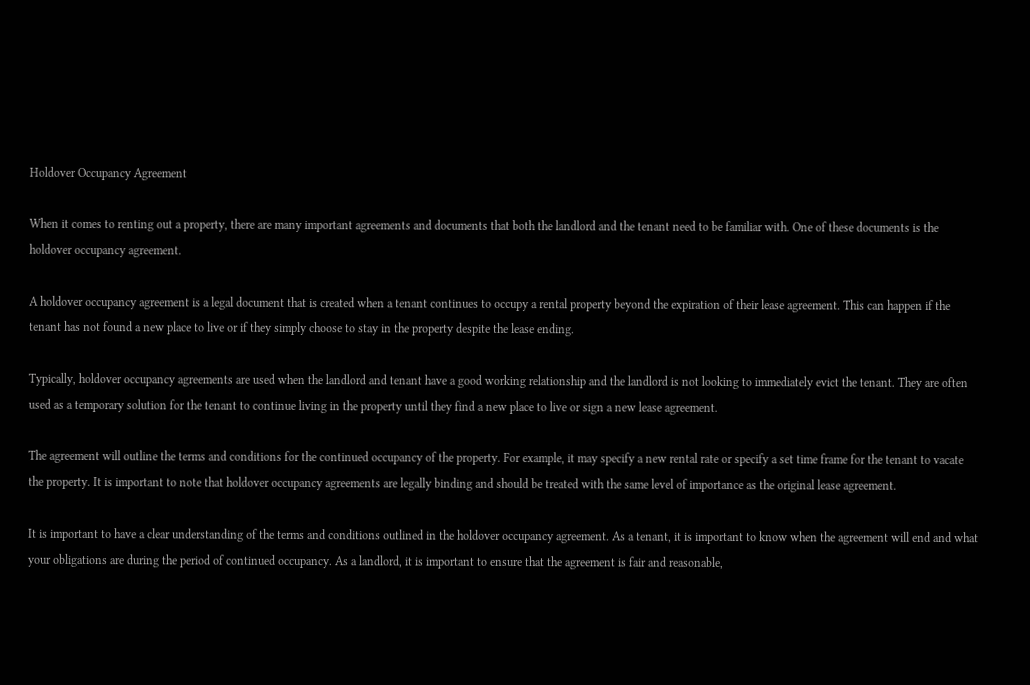Holdover Occupancy Agreement

When it comes to renting out a property, there are many important agreements and documents that both the landlord and the tenant need to be familiar with. One of these documents is the holdover occupancy agreement.

A holdover occupancy agreement is a legal document that is created when a tenant continues to occupy a rental property beyond the expiration of their lease agreement. This can happen if the tenant has not found a new place to live or if they simply choose to stay in the property despite the lease ending.

Typically, holdover occupancy agreements are used when the landlord and tenant have a good working relationship and the landlord is not looking to immediately evict the tenant. They are often used as a temporary solution for the tenant to continue living in the property until they find a new place to live or sign a new lease agreement.

The agreement will outline the terms and conditions for the continued occupancy of the property. For example, it may specify a new rental rate or specify a set time frame for the tenant to vacate the property. It is important to note that holdover occupancy agreements are legally binding and should be treated with the same level of importance as the original lease agreement.

It is important to have a clear understanding of the terms and conditions outlined in the holdover occupancy agreement. As a tenant, it is important to know when the agreement will end and what your obligations are during the period of continued occupancy. As a landlord, it is important to ensure that the agreement is fair and reasonable,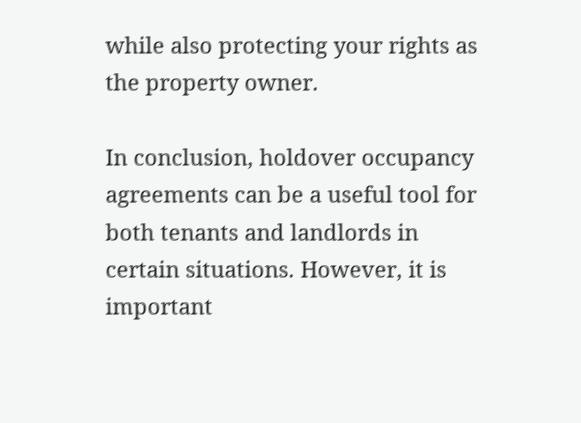while also protecting your rights as the property owner.

In conclusion, holdover occupancy agreements can be a useful tool for both tenants and landlords in certain situations. However, it is important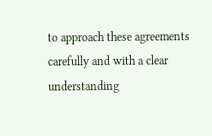to approach these agreements carefully and with a clear understanding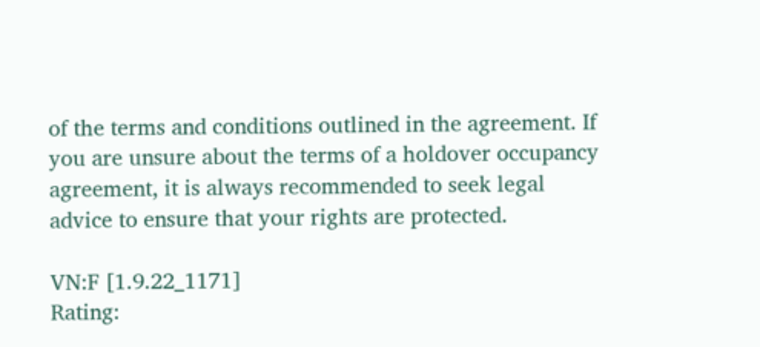of the terms and conditions outlined in the agreement. If you are unsure about the terms of a holdover occupancy agreement, it is always recommended to seek legal advice to ensure that your rights are protected.

VN:F [1.9.22_1171]
Rating: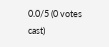0.0/5 (0 votes cast)